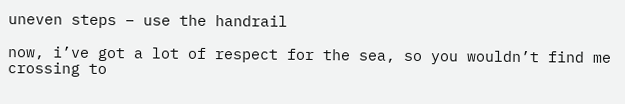uneven steps – use the handrail

now, i’ve got a lot of respect for the sea, so you wouldn’t find me crossing to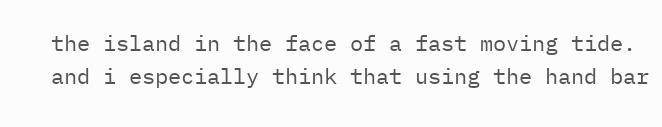the island in the face of a fast moving tide.
and i especially think that using the hand bar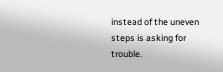instead of the uneven steps is asking for trouble.